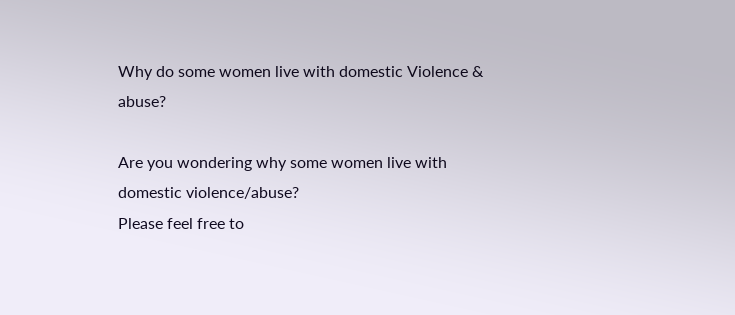Why do some women live with domestic Violence & abuse?

Are you wondering why some women live with domestic violence/abuse?
Please feel free to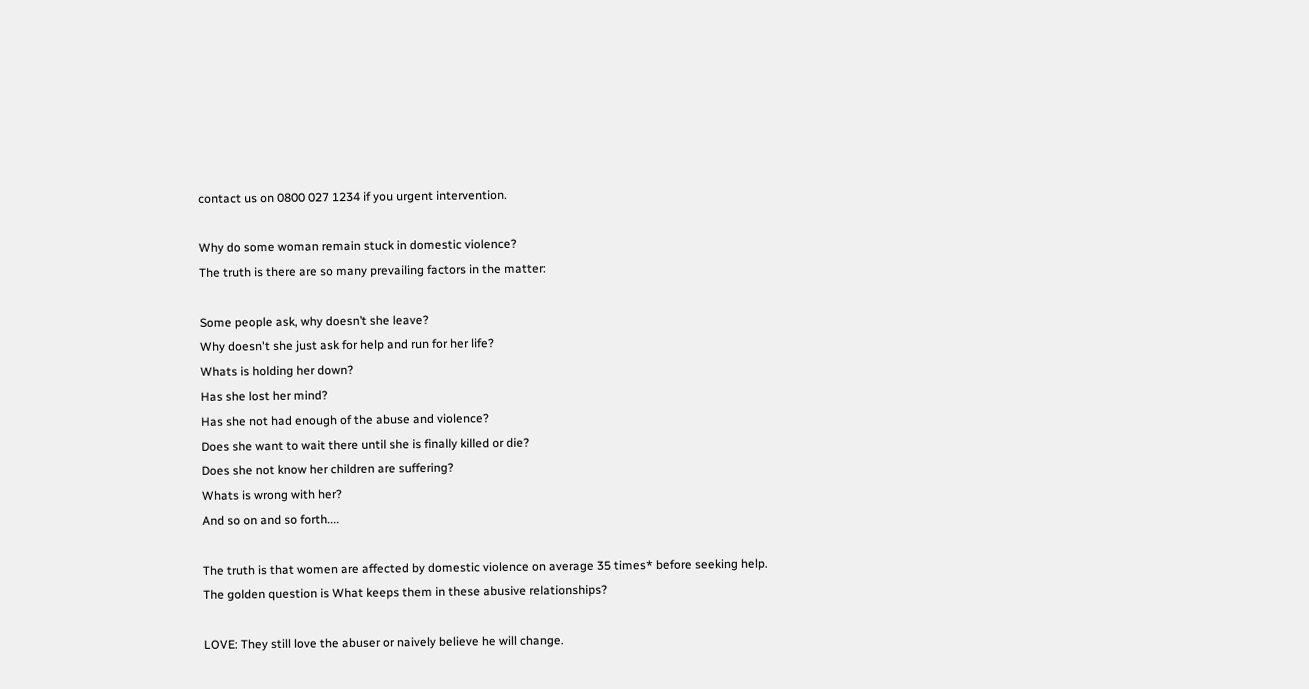contact us on 0800 027 1234 if you urgent intervention.

Why do some woman remain stuck in domestic violence?
The truth is there are so many prevailing factors in the matter:

Some people ask, why doesn’t she leave?
Why doesn't she just ask for help and run for her life?
Whats is holding her down?
Has she lost her mind?
Has she not had enough of the abuse and violence?
Does she want to wait there until she is finally killed or die?
Does she not know her children are suffering?
Whats is wrong with her?
And so on and so forth....

The truth is that women are affected by domestic violence on average 35 times* before seeking help.
The golden question is What keeps them in these abusive relationships?

LOVE: They still love the abuser or naively believe he will change.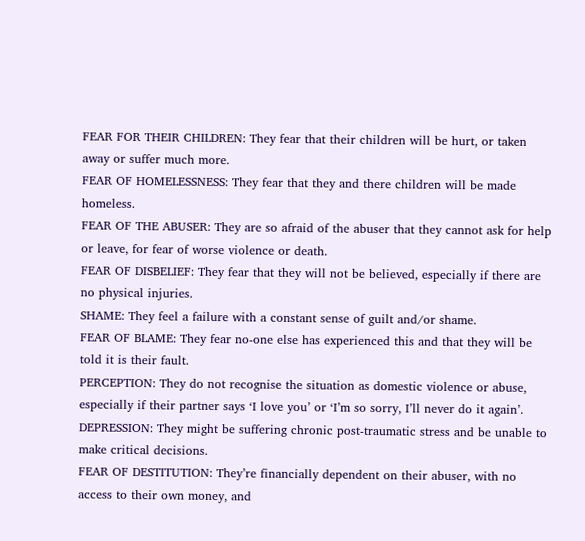FEAR FOR THEIR CHILDREN: They fear that their children will be hurt, or taken away or suffer much more.
FEAR OF HOMELESSNESS: They fear that they and there children will be made homeless.
FEAR OF THE ABUSER: They are so afraid of the abuser that they cannot ask for help or leave, for fear of worse violence or death.
FEAR OF DISBELIEF: They fear that they will not be believed, especially if there are no physical injuries.
SHAME: They feel a failure with a constant sense of guilt and/or shame.
FEAR OF BLAME: They fear no-one else has experienced this and that they will be told it is their fault.
PERCEPTION: They do not recognise the situation as domestic violence or abuse, especially if their partner says ‘I love you’ or ‘I’m so sorry, I’ll never do it again’.
DEPRESSION: They might be suffering chronic post-traumatic stress and be unable to make critical decisions.
FEAR OF DESTITUTION: They’re financially dependent on their abuser, with no access to their own money, and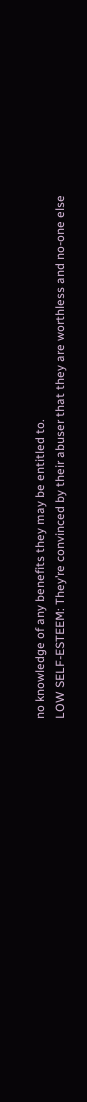no knowledge of any benefits they may be entitled to.
LOW SELF-ESTEEM: They’re convinced by their abuser that they are worthless and no-one else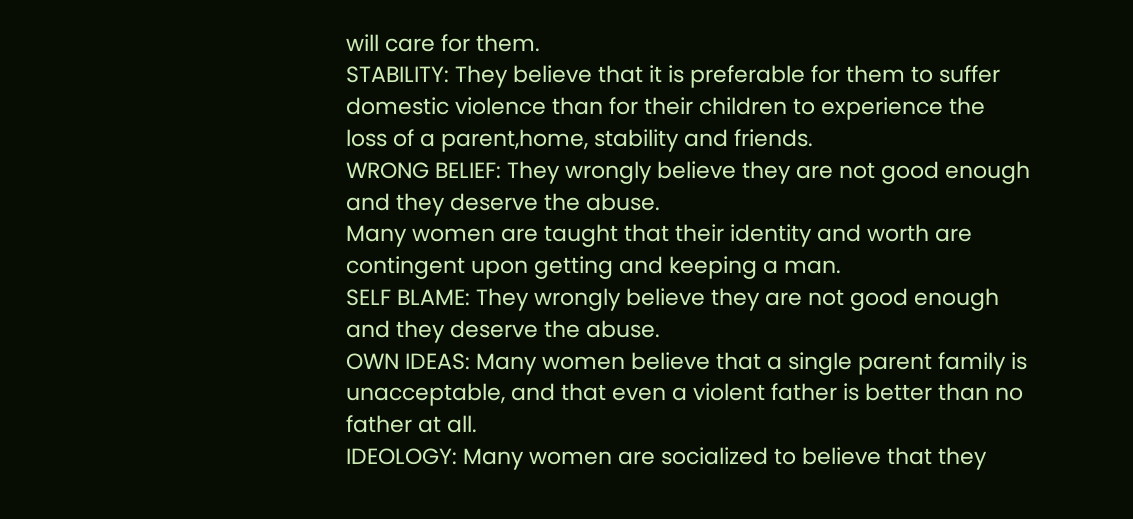will care for them.
STABILITY: They believe that it is preferable for them to suffer domestic violence than for their children to experience the loss of a parent,home, stability and friends.
WRONG BELIEF: They wrongly believe they are not good enough and they deserve the abuse.
Many women are taught that their identity and worth are contingent upon getting and keeping a man.
SELF BLAME: They wrongly believe they are not good enough and they deserve the abuse.
OWN IDEAS: Many women believe that a single parent family is unacceptable, and that even a violent father is better than no father at all.
IDEOLOGY: Many women are socialized to believe that they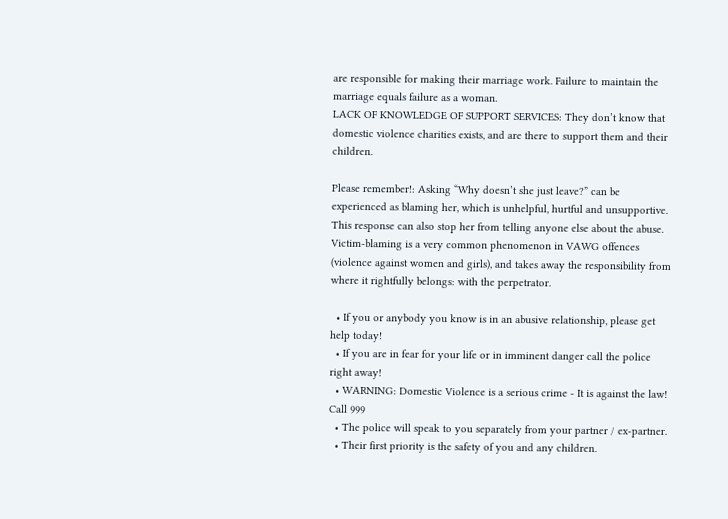are responsible for making their marriage work. Failure to maintain the marriage equals failure as a woman.
LACK OF KNOWLEDGE OF SUPPORT SERVICES: They don’t know that domestic violence charities exists, and are there to support them and their children.

Please remember!: Asking “Why doesn’t she just leave?” can be experienced as blaming her, which is unhelpful, hurtful and unsupportive. This response can also stop her from telling anyone else about the abuse. Victim-blaming is a very common phenomenon in VAWG offences (violence against women and girls), and takes away the responsibility from where it rightfully belongs: with the perpetrator.

  • If you or anybody you know is in an abusive relationship, please get help today!
  • If you are in fear for your life or in imminent danger call the police right away!
  • WARNING: Domestic Violence is a serious crime - It is against the law! Call 999
  • The police will speak to you separately from your partner / ex-partner.
  • Their first priority is the safety of you and any children.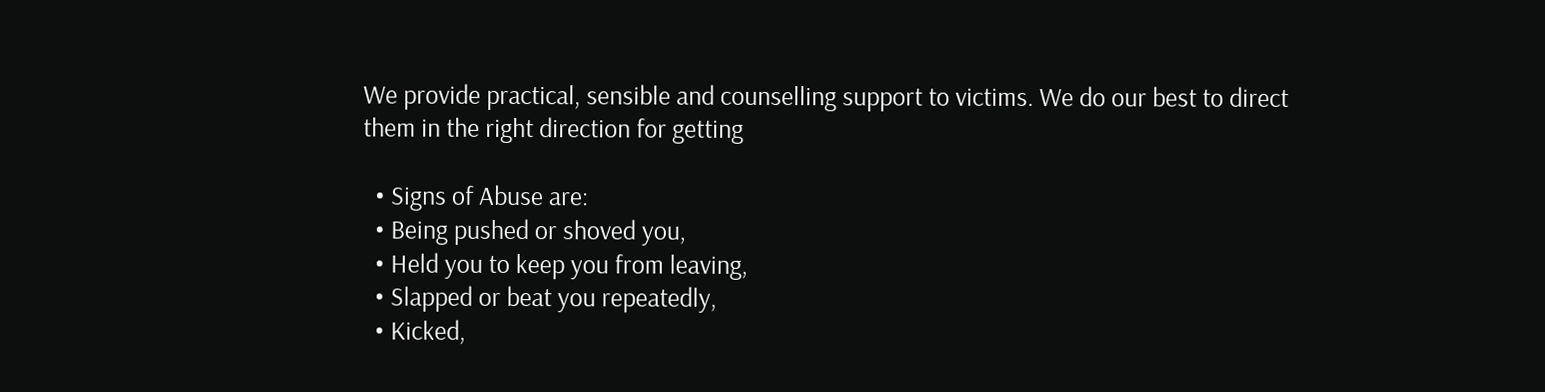We provide practical, sensible and counselling support to victims. We do our best to direct them in the right direction for getting

  • Signs of Abuse are:
  • Being pushed or shoved you,
  • Held you to keep you from leaving,
  • Slapped or beat you repeatedly,
  • Kicked,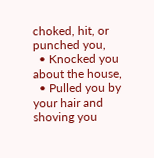choked, hit, or punched you,
  • Knocked you about the house,
  • Pulled you by your hair and shoving you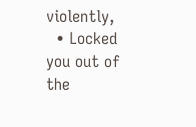violently,
  • Locked you out of the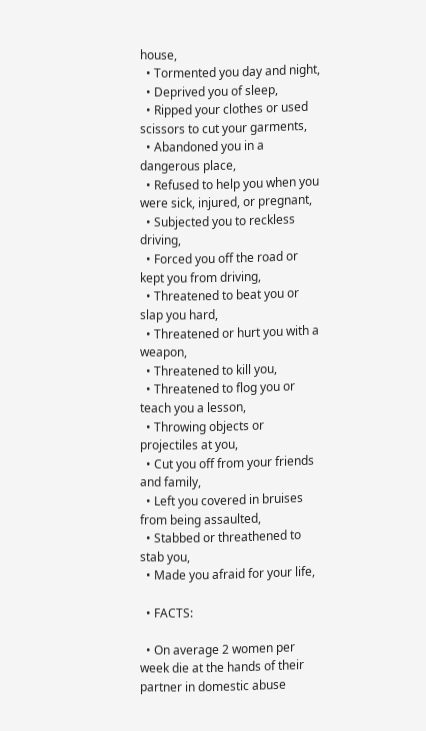house,
  • Tormented you day and night,
  • Deprived you of sleep,
  • Ripped your clothes or used scissors to cut your garments,
  • Abandoned you in a dangerous place,
  • Refused to help you when you were sick, injured, or pregnant,
  • Subjected you to reckless driving,
  • Forced you off the road or kept you from driving,
  • Threatened to beat you or slap you hard,
  • Threatened or hurt you with a weapon,
  • Threatened to kill you,
  • Threatened to flog you or teach you a lesson,
  • Throwing objects or projectiles at you,
  • Cut you off from your friends and family,
  • Left you covered in bruises from being assaulted,
  • Stabbed or threathened to stab you,
  • Made you afraid for your life,

  • FACTS:

  • On average 2 women per week die at the hands of their partner in domestic abuse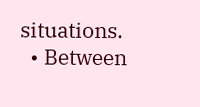situations.
  • Between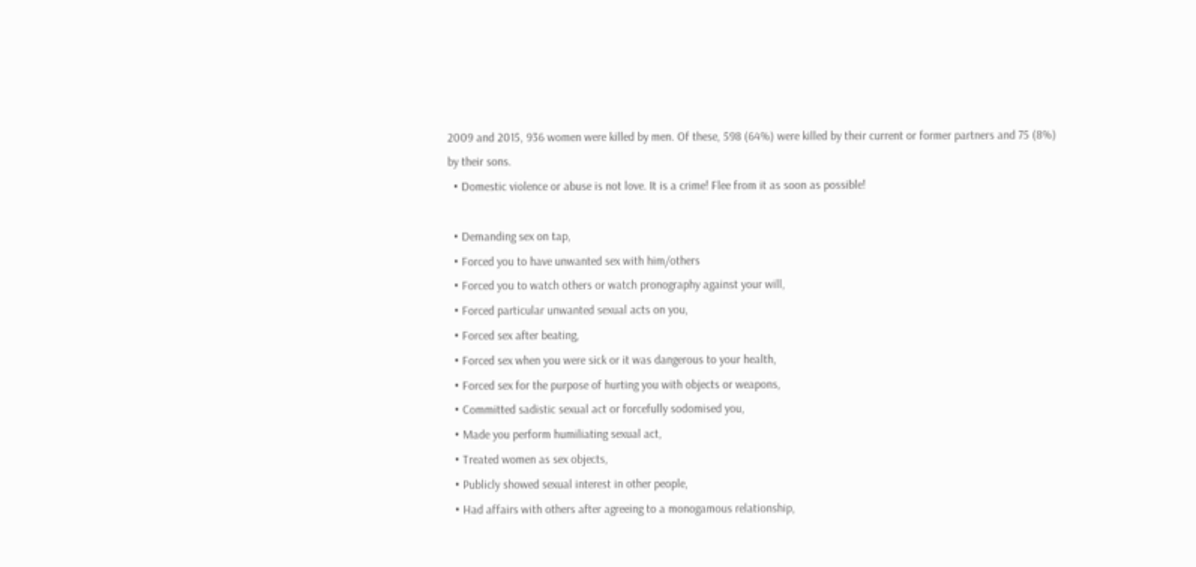2009 and 2015, 936 women were killed by men. Of these, 598 (64%) were killed by their current or former partners and 75 (8%) by their sons.
  • Domestic violence or abuse is not love. It is a crime! Flee from it as soon as possible!

  • Demanding sex on tap,
  • Forced you to have unwanted sex with him/others
  • Forced you to watch others or watch pronography against your will,
  • Forced particular unwanted sexual acts on you,
  • Forced sex after beating,
  • Forced sex when you were sick or it was dangerous to your health,
  • Forced sex for the purpose of hurting you with objects or weapons,
  • Committed sadistic sexual act or forcefully sodomised you,
  • Made you perform humiliating sexual act,
  • Treated women as sex objects,
  • Publicly showed sexual interest in other people,
  • Had affairs with others after agreeing to a monogamous relationship,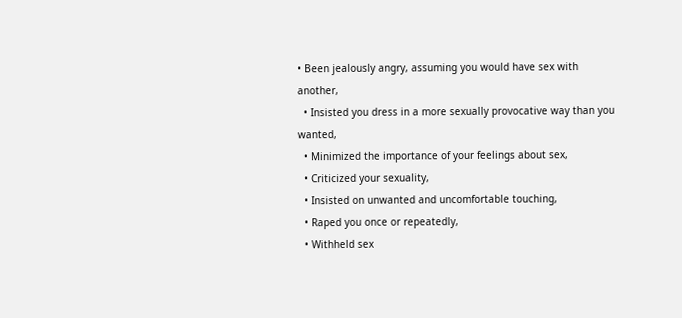• Been jealously angry, assuming you would have sex with another,
  • Insisted you dress in a more sexually provocative way than you wanted,
  • Minimized the importance of your feelings about sex,
  • Criticized your sexuality,
  • Insisted on unwanted and uncomfortable touching,
  • Raped you once or repeatedly,
  • Withheld sex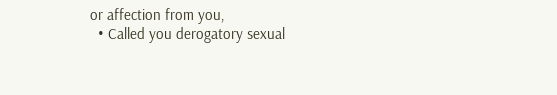or affection from you,
  • Called you derogatory sexual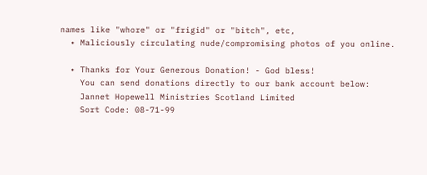names like "whore" or "frigid" or "bitch", etc,
  • Maliciously circulating nude/compromising photos of you online.

  • Thanks for Your Generous Donation! - God bless!
    You can send donations directly to our bank account below:
    Jannet Hopewell Ministries Scotland Limited
    Sort Code: 08-71-99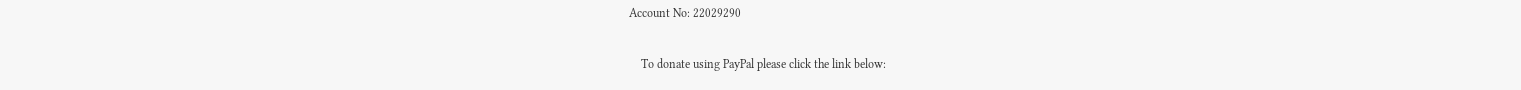Account No: 22029290

    To donate using PayPal please click the link below: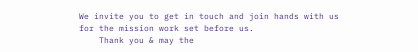We invite you to get in touch and join hands with us for the mission work set before us.
    Thank you & may the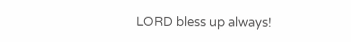LORD bless up always!